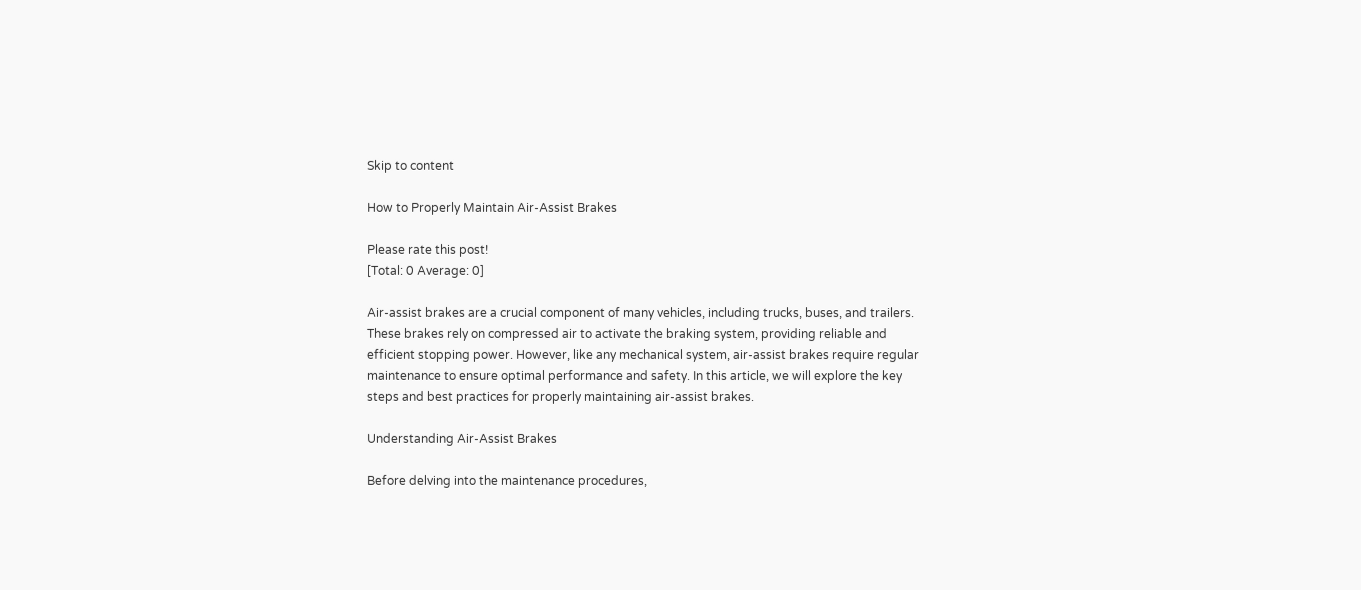Skip to content

How to Properly Maintain Air-Assist Brakes

Please rate this post!
[Total: 0 Average: 0]

Air-assist brakes are a crucial component of many vehicles, including trucks, buses, and trailers. These brakes rely on compressed air to activate the braking system, providing reliable and efficient stopping power. However, like any mechanical system, air-assist brakes require regular maintenance to ensure optimal performance and safety. In this article, we will explore the key steps and best practices for properly maintaining air-assist brakes.

Understanding Air-Assist Brakes

Before delving into the maintenance procedures,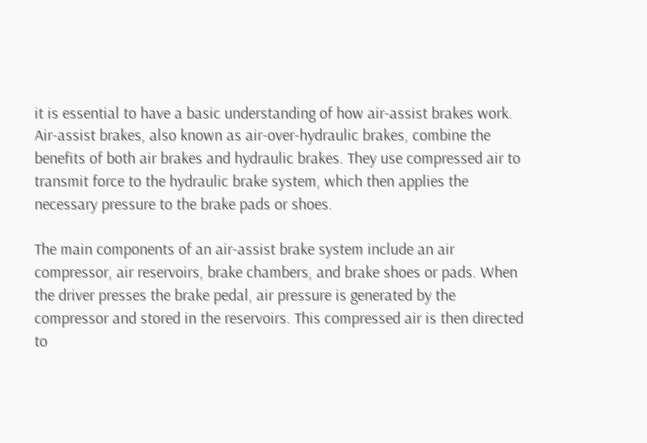it is essential to have a basic understanding of how air-assist brakes work. Air-assist brakes, also known as air-over-hydraulic brakes, combine the benefits of both air brakes and hydraulic brakes. They use compressed air to transmit force to the hydraulic brake system, which then applies the necessary pressure to the brake pads or shoes.

The main components of an air-assist brake system include an air compressor, air reservoirs, brake chambers, and brake shoes or pads. When the driver presses the brake pedal, air pressure is generated by the compressor and stored in the reservoirs. This compressed air is then directed to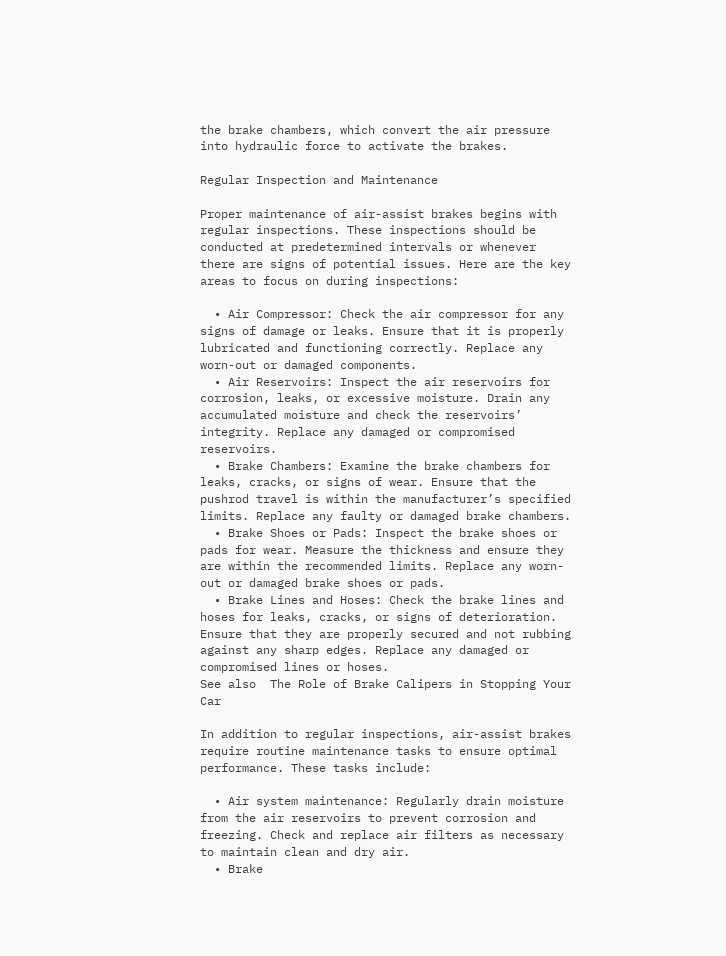the brake chambers, which convert the air pressure into hydraulic force to activate the brakes.

Regular Inspection and Maintenance

Proper maintenance of air-assist brakes begins with regular inspections. These inspections should be conducted at predetermined intervals or whenever there are signs of potential issues. Here are the key areas to focus on during inspections:

  • Air Compressor: Check the air compressor for any signs of damage or leaks. Ensure that it is properly lubricated and functioning correctly. Replace any worn-out or damaged components.
  • Air Reservoirs: Inspect the air reservoirs for corrosion, leaks, or excessive moisture. Drain any accumulated moisture and check the reservoirs’ integrity. Replace any damaged or compromised reservoirs.
  • Brake Chambers: Examine the brake chambers for leaks, cracks, or signs of wear. Ensure that the pushrod travel is within the manufacturer’s specified limits. Replace any faulty or damaged brake chambers.
  • Brake Shoes or Pads: Inspect the brake shoes or pads for wear. Measure the thickness and ensure they are within the recommended limits. Replace any worn-out or damaged brake shoes or pads.
  • Brake Lines and Hoses: Check the brake lines and hoses for leaks, cracks, or signs of deterioration. Ensure that they are properly secured and not rubbing against any sharp edges. Replace any damaged or compromised lines or hoses.
See also  The Role of Brake Calipers in Stopping Your Car

In addition to regular inspections, air-assist brakes require routine maintenance tasks to ensure optimal performance. These tasks include:

  • Air system maintenance: Regularly drain moisture from the air reservoirs to prevent corrosion and freezing. Check and replace air filters as necessary to maintain clean and dry air.
  • Brake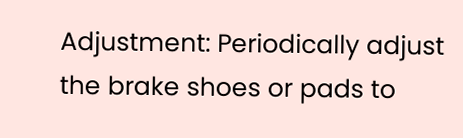Adjustment: Periodically adjust the brake shoes or pads to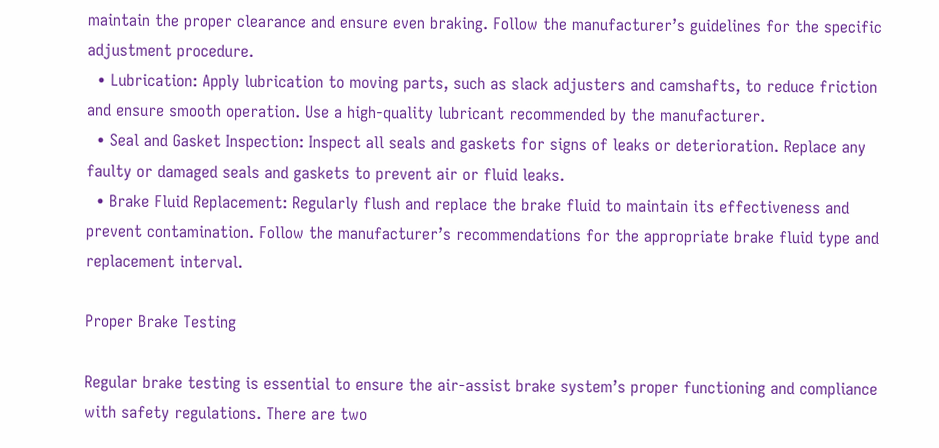maintain the proper clearance and ensure even braking. Follow the manufacturer’s guidelines for the specific adjustment procedure.
  • Lubrication: Apply lubrication to moving parts, such as slack adjusters and camshafts, to reduce friction and ensure smooth operation. Use a high-quality lubricant recommended by the manufacturer.
  • Seal and Gasket Inspection: Inspect all seals and gaskets for signs of leaks or deterioration. Replace any faulty or damaged seals and gaskets to prevent air or fluid leaks.
  • Brake Fluid Replacement: Regularly flush and replace the brake fluid to maintain its effectiveness and prevent contamination. Follow the manufacturer’s recommendations for the appropriate brake fluid type and replacement interval.

Proper Brake Testing

Regular brake testing is essential to ensure the air-assist brake system’s proper functioning and compliance with safety regulations. There are two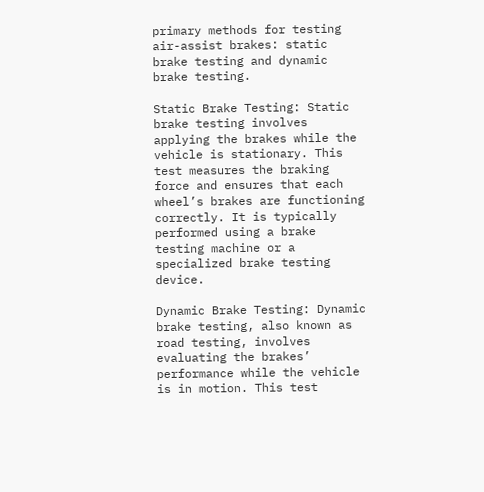primary methods for testing air-assist brakes: static brake testing and dynamic brake testing.

Static Brake Testing: Static brake testing involves applying the brakes while the vehicle is stationary. This test measures the braking force and ensures that each wheel’s brakes are functioning correctly. It is typically performed using a brake testing machine or a specialized brake testing device.

Dynamic Brake Testing: Dynamic brake testing, also known as road testing, involves evaluating the brakes’ performance while the vehicle is in motion. This test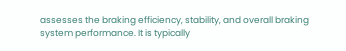assesses the braking efficiency, stability, and overall braking system performance. It is typically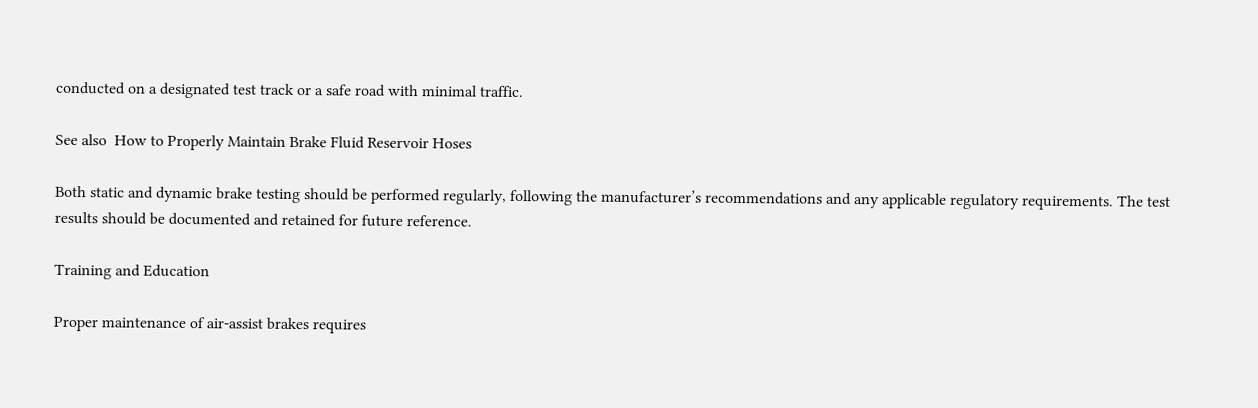conducted on a designated test track or a safe road with minimal traffic.

See also  How to Properly Maintain Brake Fluid Reservoir Hoses

Both static and dynamic brake testing should be performed regularly, following the manufacturer’s recommendations and any applicable regulatory requirements. The test results should be documented and retained for future reference.

Training and Education

Proper maintenance of air-assist brakes requires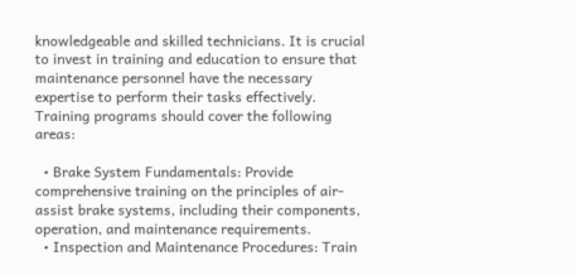knowledgeable and skilled technicians. It is crucial to invest in training and education to ensure that maintenance personnel have the necessary expertise to perform their tasks effectively. Training programs should cover the following areas:

  • Brake System Fundamentals: Provide comprehensive training on the principles of air-assist brake systems, including their components, operation, and maintenance requirements.
  • Inspection and Maintenance Procedures: Train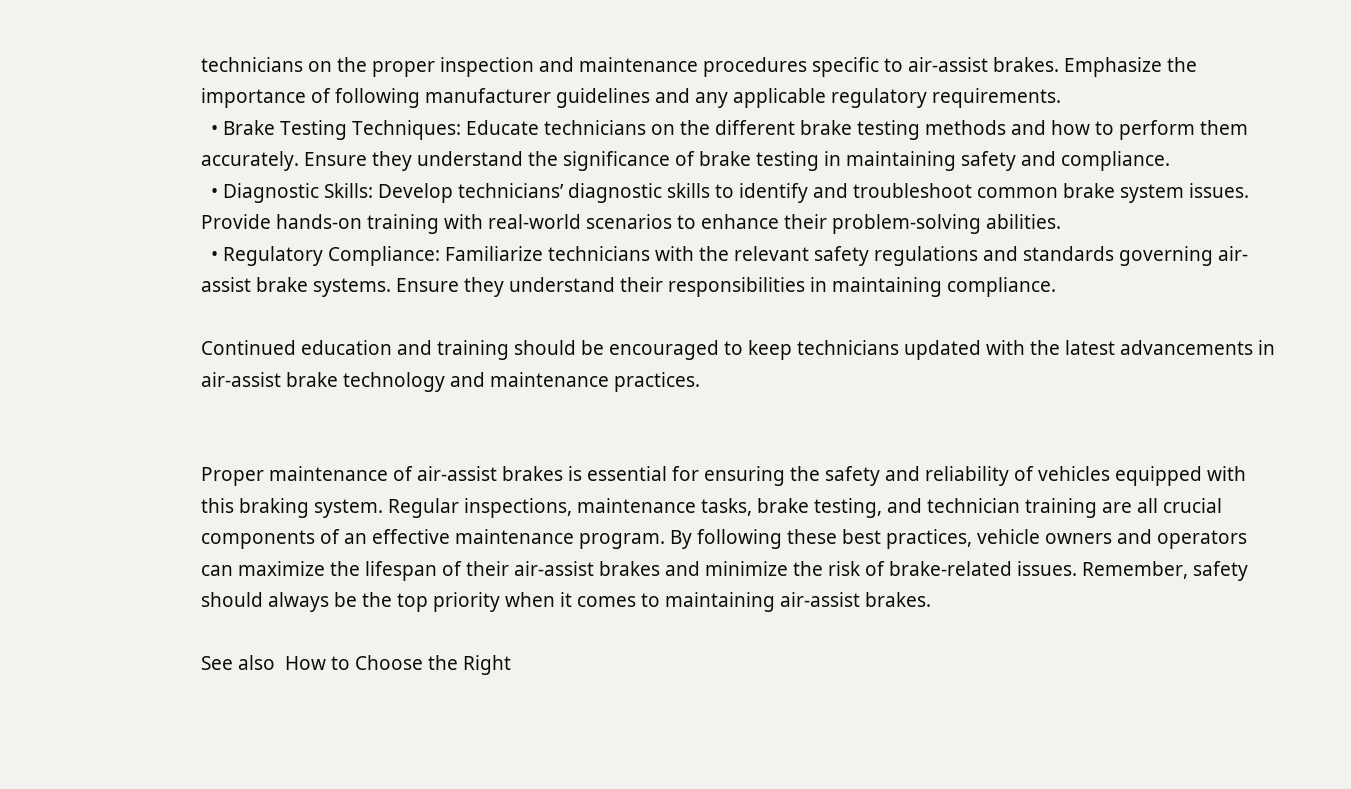technicians on the proper inspection and maintenance procedures specific to air-assist brakes. Emphasize the importance of following manufacturer guidelines and any applicable regulatory requirements.
  • Brake Testing Techniques: Educate technicians on the different brake testing methods and how to perform them accurately. Ensure they understand the significance of brake testing in maintaining safety and compliance.
  • Diagnostic Skills: Develop technicians’ diagnostic skills to identify and troubleshoot common brake system issues. Provide hands-on training with real-world scenarios to enhance their problem-solving abilities.
  • Regulatory Compliance: Familiarize technicians with the relevant safety regulations and standards governing air-assist brake systems. Ensure they understand their responsibilities in maintaining compliance.

Continued education and training should be encouraged to keep technicians updated with the latest advancements in air-assist brake technology and maintenance practices.


Proper maintenance of air-assist brakes is essential for ensuring the safety and reliability of vehicles equipped with this braking system. Regular inspections, maintenance tasks, brake testing, and technician training are all crucial components of an effective maintenance program. By following these best practices, vehicle owners and operators can maximize the lifespan of their air-assist brakes and minimize the risk of brake-related issues. Remember, safety should always be the top priority when it comes to maintaining air-assist brakes.

See also  How to Choose the Right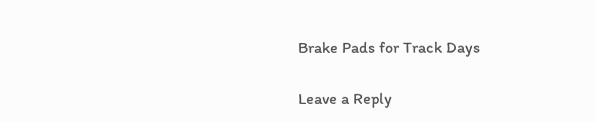Brake Pads for Track Days

Leave a Reply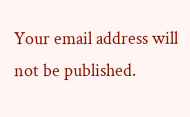Your email address will not be published.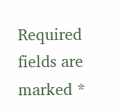Required fields are marked *